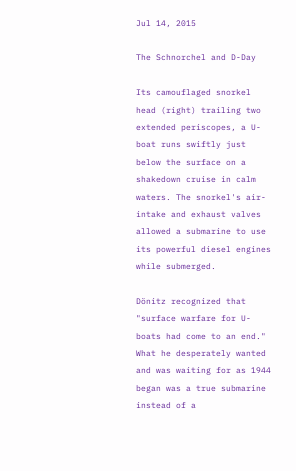Jul 14, 2015

The Schnorchel and D-Day

Its camouflaged snorkel head (right) trailing two extended periscopes, a U-boat runs swiftly just below the surface on a shakedown cruise in calm waters. The snorkel's air-intake and exhaust valves allowed a submarine to use its powerful diesel engines while submerged.

Dönitz recognized that "surface warfare for U-boats had come to an end." What he desperately wanted and was waiting for as 1944 began was a true submarine instead of a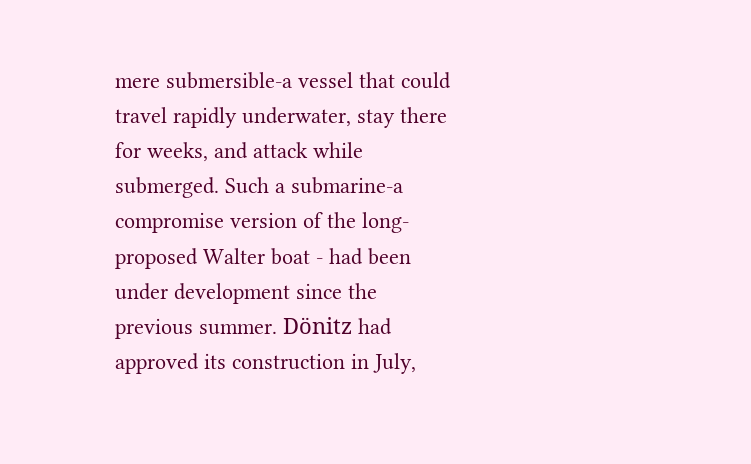mere submersible-a vessel that could travel rapidly underwater, stay there for weeks, and attack while submerged. Such a submarine-a compromise version of the long-proposed Walter boat - had been under development since the previous summer. Dönitz had approved its construction in July,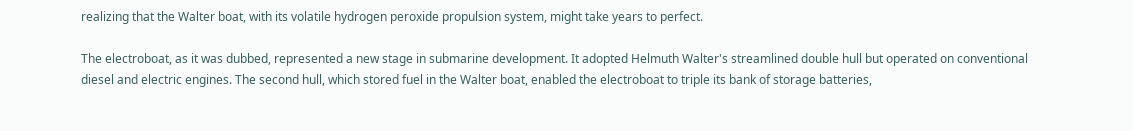realizing that the Walter boat, with its volatile hydrogen peroxide propulsion system, might take years to perfect.

The electroboat, as it was dubbed, represented a new stage in submarine development. It adopted Helmuth Walter's streamlined double hull but operated on conventional diesel and electric engines. The second hull, which stored fuel in the Walter boat, enabled the electroboat to triple its bank of storage batteries,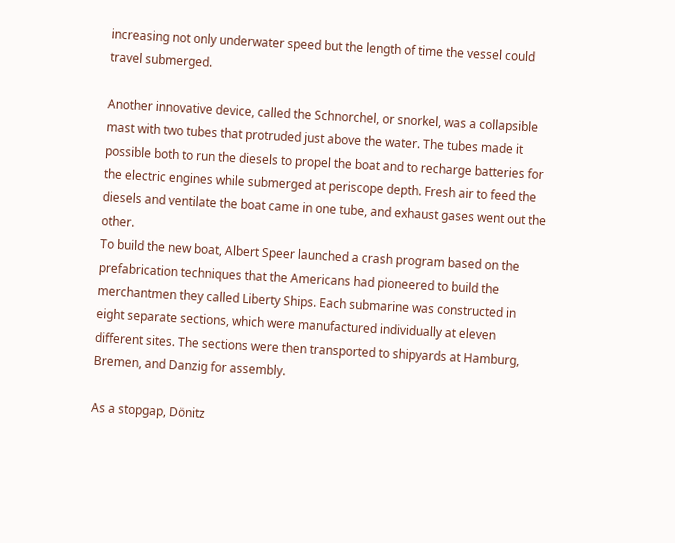increasing not only underwater speed but the length of time the vessel could travel submerged.

Another innovative device, called the Schnorchel, or snorkel, was a collapsible mast with two tubes that protruded just above the water. The tubes made it possible both to run the diesels to propel the boat and to recharge batteries for the electric engines while submerged at periscope depth. Fresh air to feed the diesels and ventilate the boat came in one tube, and exhaust gases went out the other.
To build the new boat, Albert Speer launched a crash program based on the prefabrication techniques that the Americans had pioneered to build the merchantmen they called Liberty Ships. Each submarine was constructed in eight separate sections, which were manufactured individually at eleven different sites. The sections were then transported to shipyards at Hamburg, Bremen, and Danzig for assembly.

As a stopgap, Dönitz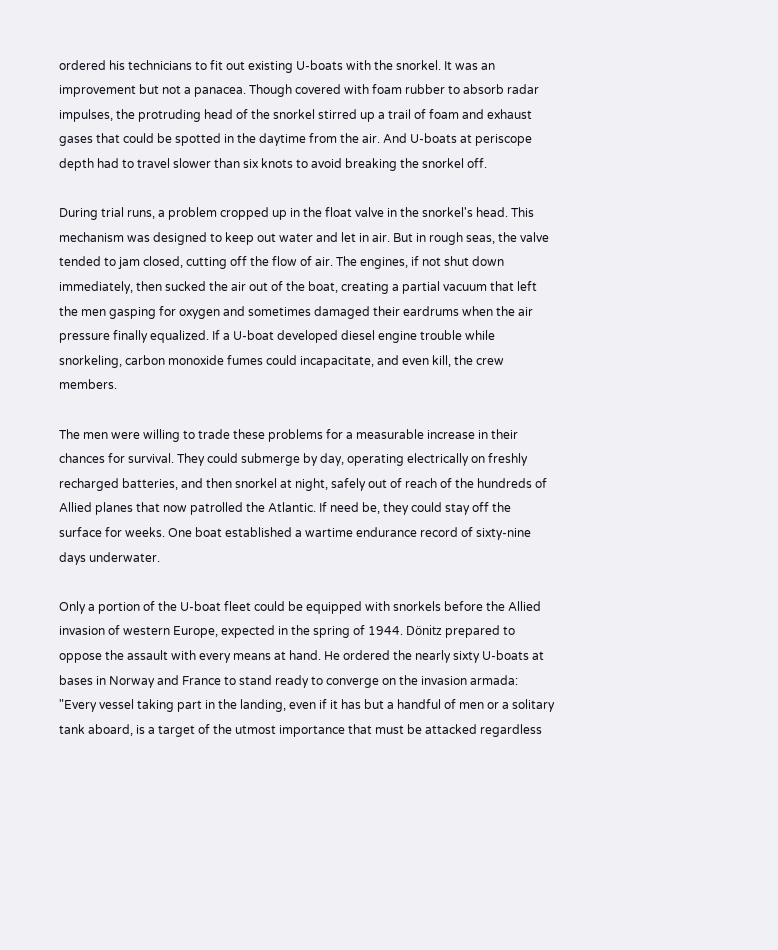ordered his technicians to fit out existing U-boats with the snorkel. It was an improvement but not a panacea. Though covered with foam rubber to absorb radar impulses, the protruding head of the snorkel stirred up a trail of foam and exhaust gases that could be spotted in the daytime from the air. And U-boats at periscope depth had to travel slower than six knots to avoid breaking the snorkel off.

During trial runs, a problem cropped up in the float valve in the snorkel's head. This mechanism was designed to keep out water and let in air. But in rough seas, the valve tended to jam closed, cutting off the flow of air. The engines, if not shut down immediately, then sucked the air out of the boat, creating a partial vacuum that left the men gasping for oxygen and sometimes damaged their eardrums when the air pressure finally equalized. If a U-boat developed diesel engine trouble while snorkeling, carbon monoxide fumes could incapacitate, and even kill, the crew members.

The men were willing to trade these problems for a measurable increase in their chances for survival. They could submerge by day, operating electrically on freshly recharged batteries, and then snorkel at night, safely out of reach of the hundreds of Allied planes that now patrolled the Atlantic. If need be, they could stay off the surface for weeks. One boat established a wartime endurance record of sixty-nine days underwater.

Only a portion of the U-boat fleet could be equipped with snorkels before the Allied invasion of western Europe, expected in the spring of 1944. Dönitz prepared to oppose the assault with every means at hand. He ordered the nearly sixty U-boats at bases in Norway and France to stand ready to converge on the invasion armada: "Every vessel taking part in the landing, even if it has but a handful of men or a solitary tank aboard, is a target of the utmost importance that must be attacked regardless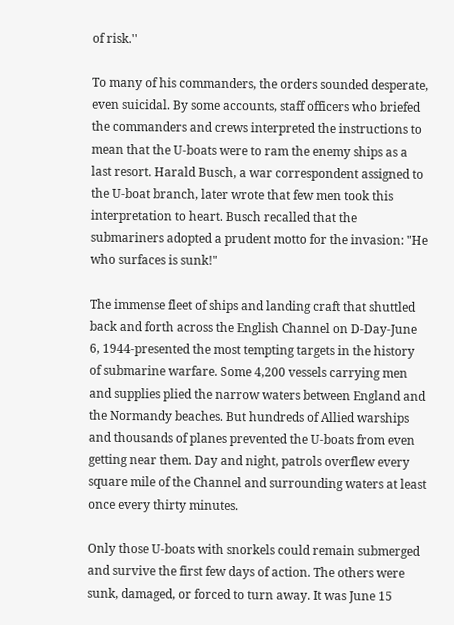of risk.''

To many of his commanders, the orders sounded desperate, even suicidal. By some accounts, staff officers who briefed the commanders and crews interpreted the instructions to mean that the U-boats were to ram the enemy ships as a last resort. Harald Busch, a war correspondent assigned to the U-boat branch, later wrote that few men took this interpretation to heart. Busch recalled that the submariners adopted a prudent motto for the invasion: "He who surfaces is sunk!"

The immense fleet of ships and landing craft that shuttled back and forth across the English Channel on D-Day-June 6, 1944-presented the most tempting targets in the history of submarine warfare. Some 4,200 vessels carrying men and supplies plied the narrow waters between England and the Normandy beaches. But hundreds of Allied warships and thousands of planes prevented the U-boats from even getting near them. Day and night, patrols overflew every square mile of the Channel and surrounding waters at least once every thirty minutes.

Only those U-boats with snorkels could remain submerged and survive the first few days of action. The others were sunk, damaged, or forced to turn away. It was June 15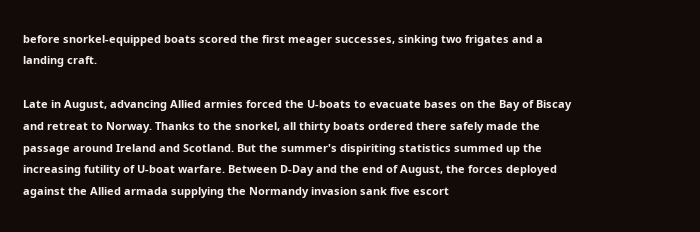before snorkel-equipped boats scored the first meager successes, sinking two frigates and a landing craft.

Late in August, advancing Allied armies forced the U-boats to evacuate bases on the Bay of Biscay and retreat to Norway. Thanks to the snorkel, all thirty boats ordered there safely made the passage around Ireland and Scotland. But the summer's dispiriting statistics summed up the increasing futility of U-boat warfare. Between D-Day and the end of August, the forces deployed against the Allied armada supplying the Normandy invasion sank five escort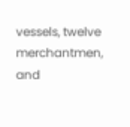vessels, twelve merchantmen, and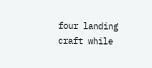four landing craft while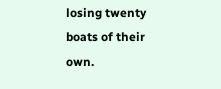losing twenty boats of their own.